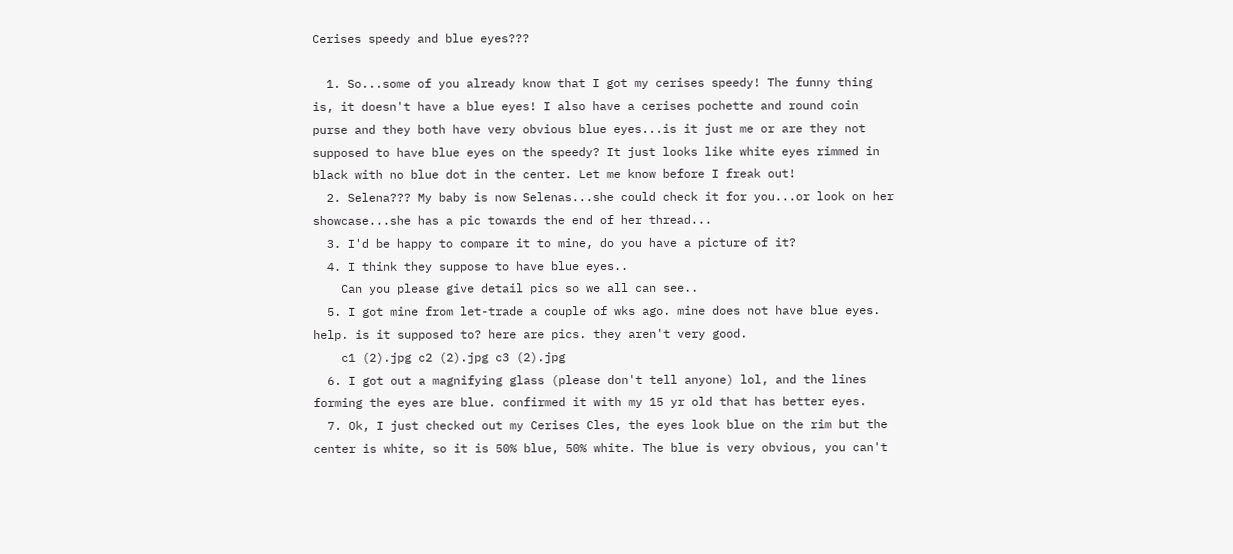Cerises speedy and blue eyes???

  1. So...some of you already know that I got my cerises speedy! The funny thing is, it doesn't have a blue eyes! I also have a cerises pochette and round coin purse and they both have very obvious blue eyes...is it just me or are they not supposed to have blue eyes on the speedy? It just looks like white eyes rimmed in black with no blue dot in the center. Let me know before I freak out!
  2. Selena??? My baby is now Selenas...she could check it for you...or look on her showcase...she has a pic towards the end of her thread...
  3. I'd be happy to compare it to mine, do you have a picture of it?
  4. I think they suppose to have blue eyes..
    Can you please give detail pics so we all can see..
  5. I got mine from let-trade a couple of wks ago. mine does not have blue eyes. help. is it supposed to? here are pics. they aren't very good.
    c1 (2).jpg c2 (2).jpg c3 (2).jpg
  6. I got out a magnifying glass (please don't tell anyone) lol, and the lines forming the eyes are blue. confirmed it with my 15 yr old that has better eyes.
  7. Ok, I just checked out my Cerises Cles, the eyes look blue on the rim but the center is white, so it is 50% blue, 50% white. The blue is very obvious, you can't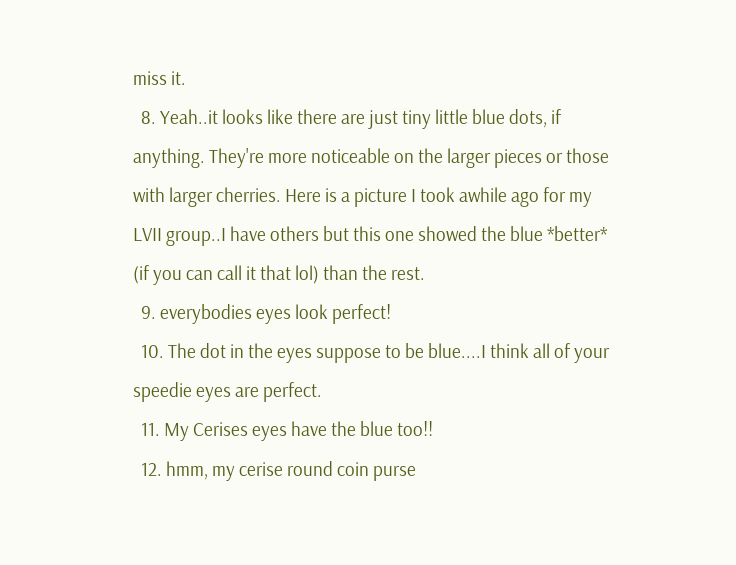miss it.
  8. Yeah..it looks like there are just tiny little blue dots, if anything. They're more noticeable on the larger pieces or those with larger cherries. Here is a picture I took awhile ago for my LVII group..I have others but this one showed the blue *better* (if you can call it that lol) than the rest.
  9. everybodies eyes look perfect!
  10. The dot in the eyes suppose to be blue....I think all of your speedie eyes are perfect.
  11. My Cerises eyes have the blue too!!
  12. hmm, my cerise round coin purse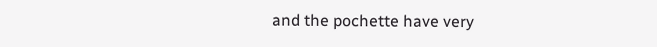and the pochette have very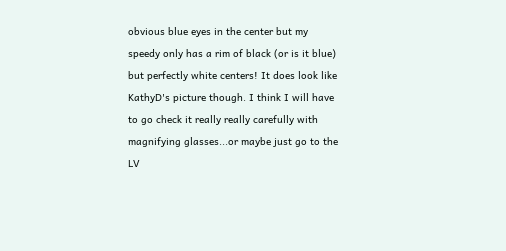obvious blue eyes in the center but my speedy only has a rim of black (or is it blue) but perfectly white centers! It does look like KathyD's picture though. I think I will have to go check it really really carefully with magnifying glasses...or maybe just go to the LV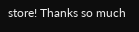store! Thanks so much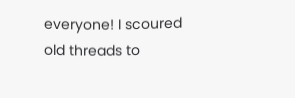everyone! I scoured old threads to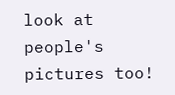look at people's pictures too!